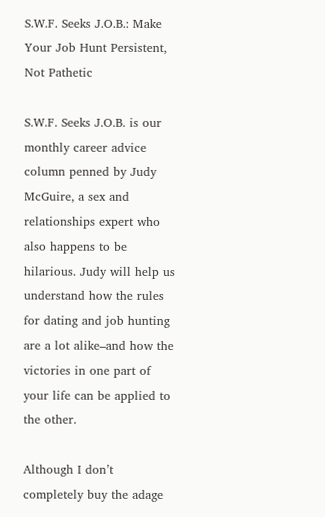S.W.F. Seeks J.O.B.: Make Your Job Hunt Persistent, Not Pathetic

S.W.F. Seeks J.O.B. is our monthly career advice column penned by Judy McGuire, a sex and relationships expert who also happens to be hilarious. Judy will help us understand how the rules for dating and job hunting are a lot alike–and how the victories in one part of your life can be applied to the other.

Although I don’t completely buy the adage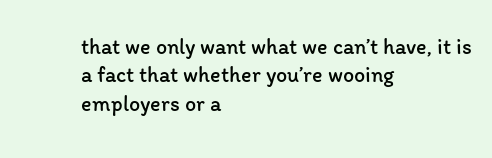that we only want what we can’t have, it is a fact that whether you’re wooing employers or a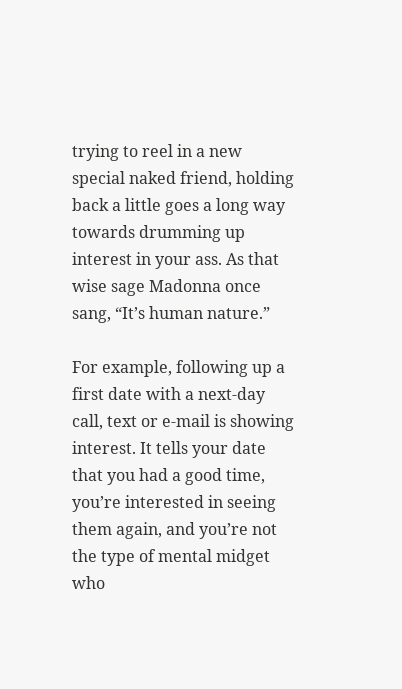trying to reel in a new special naked friend, holding back a little goes a long way towards drumming up interest in your ass. As that wise sage Madonna once sang, “It’s human nature.”

For example, following up a first date with a next-day call, text or e-mail is showing interest. It tells your date that you had a good time, you’re interested in seeing them again, and you’re not the type of mental midget who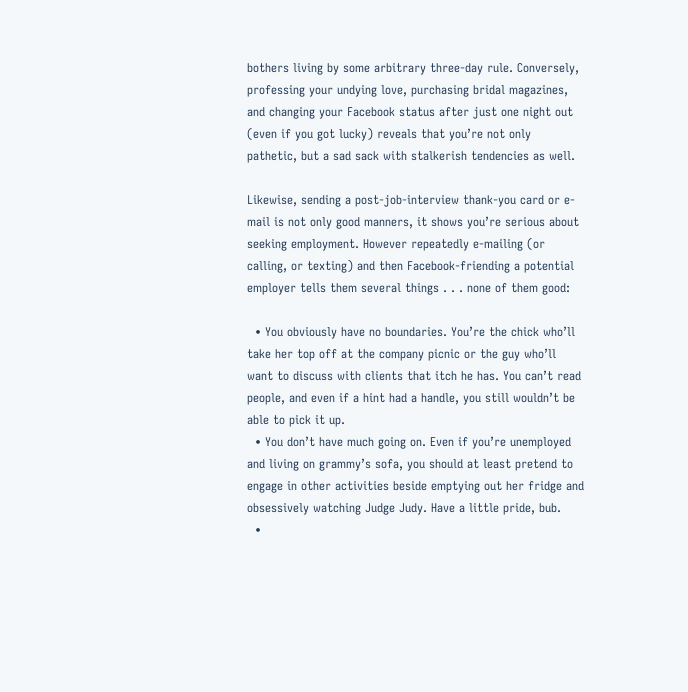bothers living by some arbitrary three-day rule. Conversely, professing your undying love, purchasing bridal magazines, and changing your Facebook status after just one night out (even if you got lucky) reveals that you’re not only pathetic, but a sad sack with stalkerish tendencies as well.

Likewise, sending a post-job-interview thank-you card or e-mail is not only good manners, it shows you’re serious about seeking employment. However repeatedly e-mailing (or calling, or texting) and then Facebook-friending a potential employer tells them several things . . . none of them good:

  • You obviously have no boundaries. You’re the chick who’ll take her top off at the company picnic or the guy who’ll want to discuss with clients that itch he has. You can’t read people, and even if a hint had a handle, you still wouldn’t be able to pick it up.
  • You don’t have much going on. Even if you’re unemployed and living on grammy’s sofa, you should at least pretend to engage in other activities beside emptying out her fridge and obsessively watching Judge Judy. Have a little pride, bub.
  •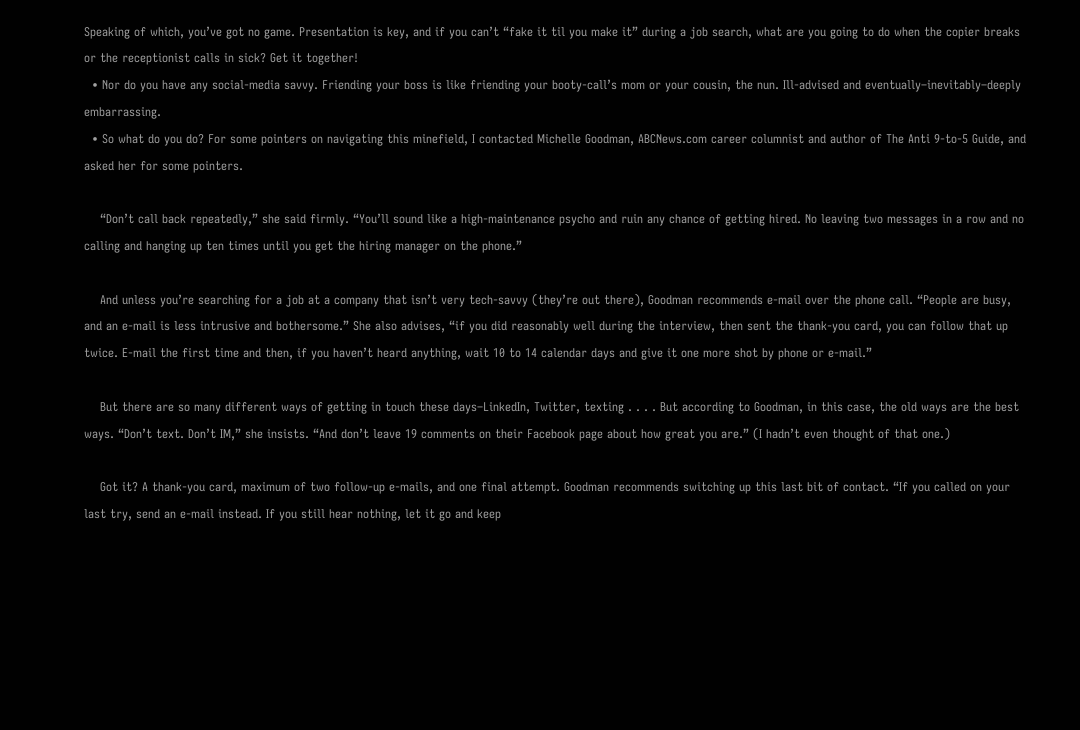Speaking of which, you’ve got no game. Presentation is key, and if you can’t “fake it til you make it” during a job search, what are you going to do when the copier breaks or the receptionist calls in sick? Get it together!
  • Nor do you have any social-media savvy. Friending your boss is like friending your booty-call’s mom or your cousin, the nun. Ill-advised and eventually–inevitably–deeply embarrassing.
  • So what do you do? For some pointers on navigating this minefield, I contacted Michelle Goodman, ABCNews.com career columnist and author of The Anti 9-to-5 Guide, and asked her for some pointers.

    “Don’t call back repeatedly,” she said firmly. “You’ll sound like a high-maintenance psycho and ruin any chance of getting hired. No leaving two messages in a row and no calling and hanging up ten times until you get the hiring manager on the phone.”

    And unless you’re searching for a job at a company that isn’t very tech-savvy (they’re out there), Goodman recommends e-mail over the phone call. “People are busy, and an e-mail is less intrusive and bothersome.” She also advises, “if you did reasonably well during the interview, then sent the thank-you card, you can follow that up twice. E-mail the first time and then, if you haven’t heard anything, wait 10 to 14 calendar days and give it one more shot by phone or e-mail.”

    But there are so many different ways of getting in touch these days–LinkedIn, Twitter, texting . . . . But according to Goodman, in this case, the old ways are the best ways. “Don’t text. Don’t IM,” she insists. “And don’t leave 19 comments on their Facebook page about how great you are.” (I hadn’t even thought of that one.)

    Got it? A thank-you card, maximum of two follow-up e-mails, and one final attempt. Goodman recommends switching up this last bit of contact. “If you called on your last try, send an e-mail instead. If you still hear nothing, let it go and keep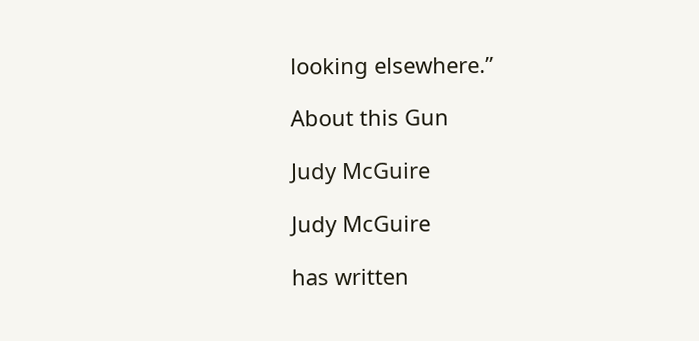looking elsewhere.”

About this Gun

Judy McGuire

Judy McGuire

has written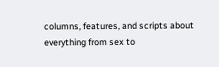columns, features, and scripts about everything from sex to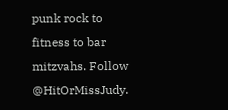punk rock to fitness to bar mitzvahs. Follow @HitOrMissJudy.